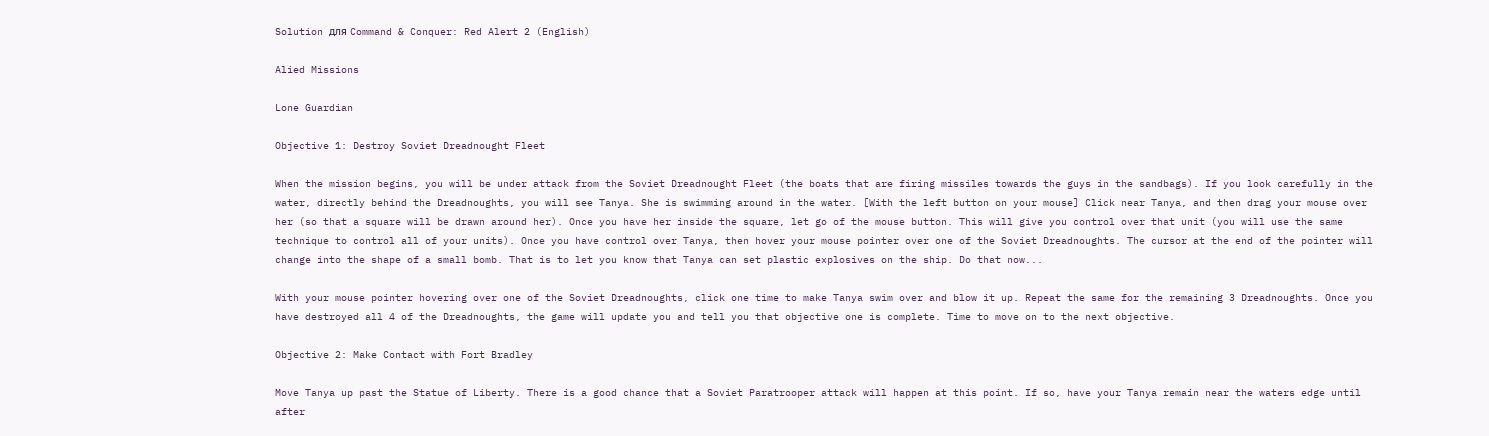Solution для Command & Conquer: Red Alert 2 (English)

Alied Missions

Lone Guardian

Objective 1: Destroy Soviet Dreadnought Fleet

When the mission begins, you will be under attack from the Soviet Dreadnought Fleet (the boats that are firing missiles towards the guys in the sandbags). If you look carefully in the water, directly behind the Dreadnoughts, you will see Tanya. She is swimming around in the water. [With the left button on your mouse] Click near Tanya, and then drag your mouse over her (so that a square will be drawn around her). Once you have her inside the square, let go of the mouse button. This will give you control over that unit (you will use the same technique to control all of your units). Once you have control over Tanya, then hover your mouse pointer over one of the Soviet Dreadnoughts. The cursor at the end of the pointer will change into the shape of a small bomb. That is to let you know that Tanya can set plastic explosives on the ship. Do that now...

With your mouse pointer hovering over one of the Soviet Dreadnoughts, click one time to make Tanya swim over and blow it up. Repeat the same for the remaining 3 Dreadnoughts. Once you have destroyed all 4 of the Dreadnoughts, the game will update you and tell you that objective one is complete. Time to move on to the next objective.

Objective 2: Make Contact with Fort Bradley

Move Tanya up past the Statue of Liberty. There is a good chance that a Soviet Paratrooper attack will happen at this point. If so, have your Tanya remain near the waters edge until after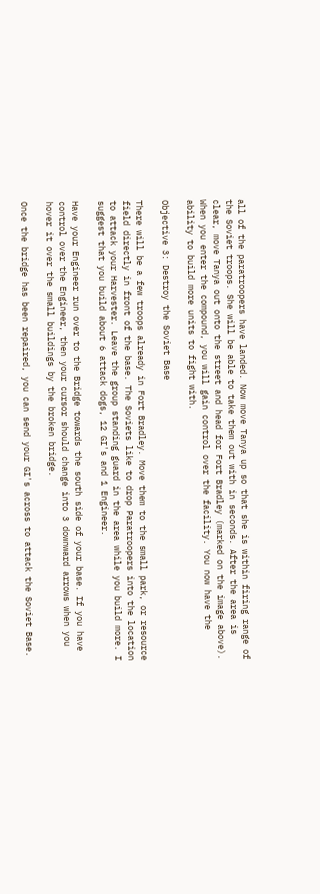all of the paratroopers have landed. Now move Tanya up so that she is within firing range of the Soviet troops. She will be able to take them out with in seconds. After the area is clear, move Tanya out onto the street and head for Fort Bradley (marked on the image above). When you enter the compound, you will gain control over the facility. You now have the ability to build more units to fight with.

Objective 3: Destroy the Soviet Base

There will be a few troops already in Fort Bradley. Move them to the small park, or resource field directly in front of the base. The Soviets like to drop Paratroopers into the location to attack your Harvester. Leave the group standing guard in the area while you build more. I suggest that you build about 6 attack dogs, 12 GI's and 1 Engineer.

Have your Engineer run over to the Bridge towards the south side of your base. If you have control over the Engineer, then your cursor should change into 3 downward arrows when you hover it over the small buildings by the broken bridge.

Once the bridge has been repaired, you can send your GI's across to attack the Soviet Base.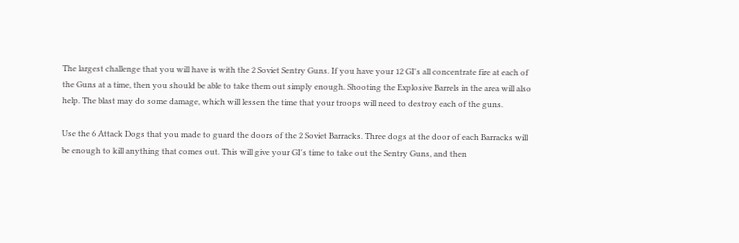The largest challenge that you will have is with the 2 Soviet Sentry Guns. If you have your 12 GI's all concentrate fire at each of the Guns at a time, then you should be able to take them out simply enough. Shooting the Explosive Barrels in the area will also help. The blast may do some damage, which will lessen the time that your troops will need to destroy each of the guns.

Use the 6 Attack Dogs that you made to guard the doors of the 2 Soviet Barracks. Three dogs at the door of each Barracks will be enough to kill anything that comes out. This will give your GI's time to take out the Sentry Guns, and then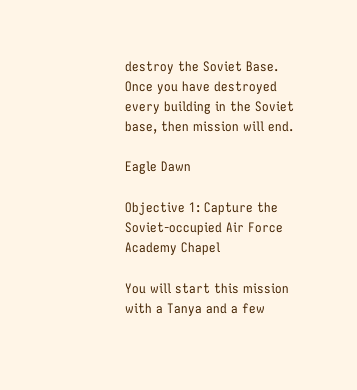destroy the Soviet Base. Once you have destroyed every building in the Soviet base, then mission will end.

Eagle Dawn

Objective 1: Capture the Soviet-occupied Air Force Academy Chapel

You will start this mission with a Tanya and a few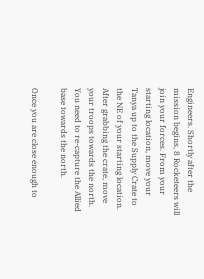Engineers. Shortly after the mission begins, 8 Rocketeers will join your forces. From your starting location, move your Tanya up to the Supply Crate to the NE of your starting location. After grabbing the crate, move your troops towards the north. You need to re-capture the Allied base towards the north.

Once you are close enough to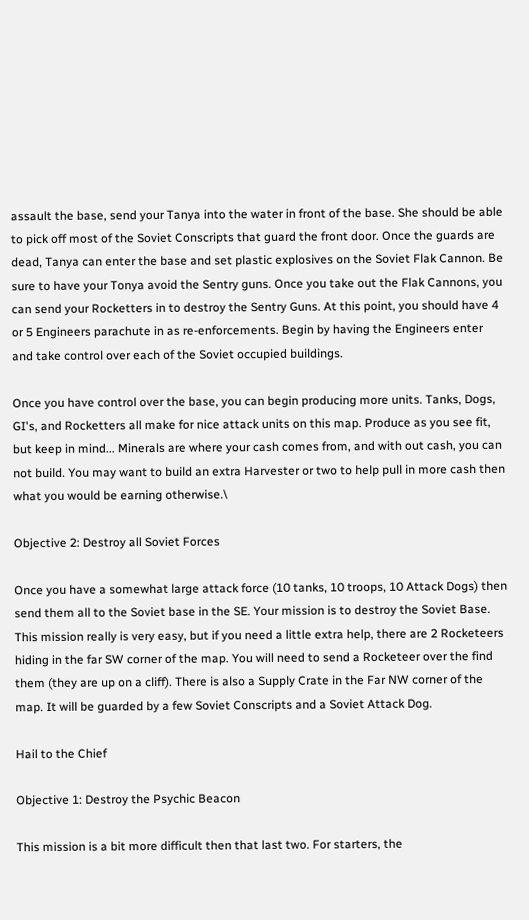assault the base, send your Tanya into the water in front of the base. She should be able to pick off most of the Soviet Conscripts that guard the front door. Once the guards are dead, Tanya can enter the base and set plastic explosives on the Soviet Flak Cannon. Be sure to have your Tonya avoid the Sentry guns. Once you take out the Flak Cannons, you can send your Rocketters in to destroy the Sentry Guns. At this point, you should have 4 or 5 Engineers parachute in as re-enforcements. Begin by having the Engineers enter and take control over each of the Soviet occupied buildings.

Once you have control over the base, you can begin producing more units. Tanks, Dogs, GI's, and Rocketters all make for nice attack units on this map. Produce as you see fit, but keep in mind... Minerals are where your cash comes from, and with out cash, you can not build. You may want to build an extra Harvester or two to help pull in more cash then what you would be earning otherwise.\

Objective 2: Destroy all Soviet Forces

Once you have a somewhat large attack force (10 tanks, 10 troops, 10 Attack Dogs) then send them all to the Soviet base in the SE. Your mission is to destroy the Soviet Base. This mission really is very easy, but if you need a little extra help, there are 2 Rocketeers hiding in the far SW corner of the map. You will need to send a Rocketeer over the find them (they are up on a cliff). There is also a Supply Crate in the Far NW corner of the map. It will be guarded by a few Soviet Conscripts and a Soviet Attack Dog.

Hail to the Chief

Objective 1: Destroy the Psychic Beacon

This mission is a bit more difficult then that last two. For starters, the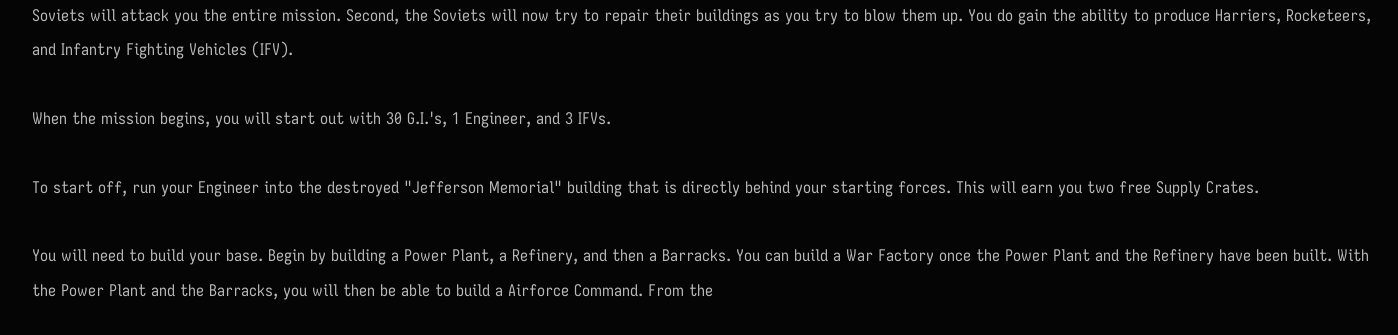Soviets will attack you the entire mission. Second, the Soviets will now try to repair their buildings as you try to blow them up. You do gain the ability to produce Harriers, Rocketeers, and Infantry Fighting Vehicles (IFV).

When the mission begins, you will start out with 30 G.I.'s, 1 Engineer, and 3 IFVs.

To start off, run your Engineer into the destroyed "Jefferson Memorial" building that is directly behind your starting forces. This will earn you two free Supply Crates.

You will need to build your base. Begin by building a Power Plant, a Refinery, and then a Barracks. You can build a War Factory once the Power Plant and the Refinery have been built. With the Power Plant and the Barracks, you will then be able to build a Airforce Command. From the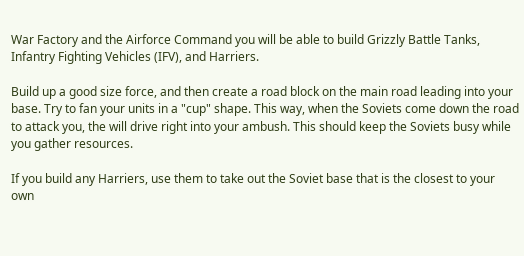War Factory and the Airforce Command you will be able to build Grizzly Battle Tanks, Infantry Fighting Vehicles (IFV), and Harriers.

Build up a good size force, and then create a road block on the main road leading into your base. Try to fan your units in a "cup" shape. This way, when the Soviets come down the road to attack you, the will drive right into your ambush. This should keep the Soviets busy while you gather resources.

If you build any Harriers, use them to take out the Soviet base that is the closest to your own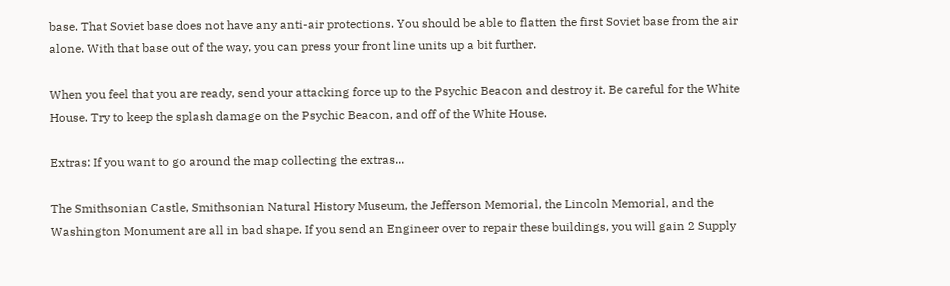base. That Soviet base does not have any anti-air protections. You should be able to flatten the first Soviet base from the air alone. With that base out of the way, you can press your front line units up a bit further.

When you feel that you are ready, send your attacking force up to the Psychic Beacon and destroy it. Be careful for the White House. Try to keep the splash damage on the Psychic Beacon, and off of the White House.

Extras: If you want to go around the map collecting the extras...

The Smithsonian Castle, Smithsonian Natural History Museum, the Jefferson Memorial, the Lincoln Memorial, and the Washington Monument are all in bad shape. If you send an Engineer over to repair these buildings, you will gain 2 Supply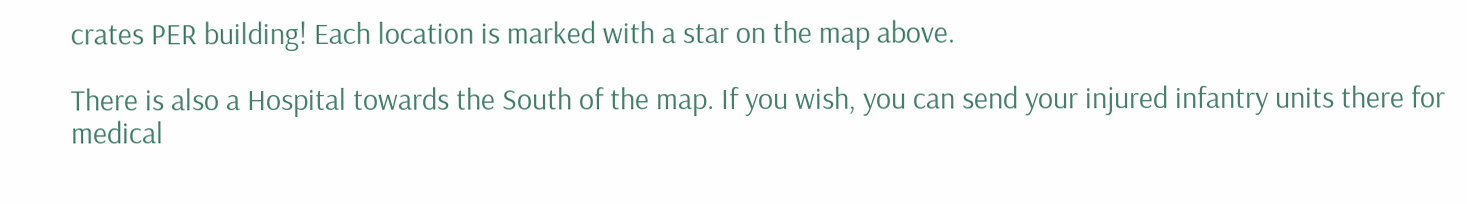crates PER building! Each location is marked with a star on the map above.

There is also a Hospital towards the South of the map. If you wish, you can send your injured infantry units there for medical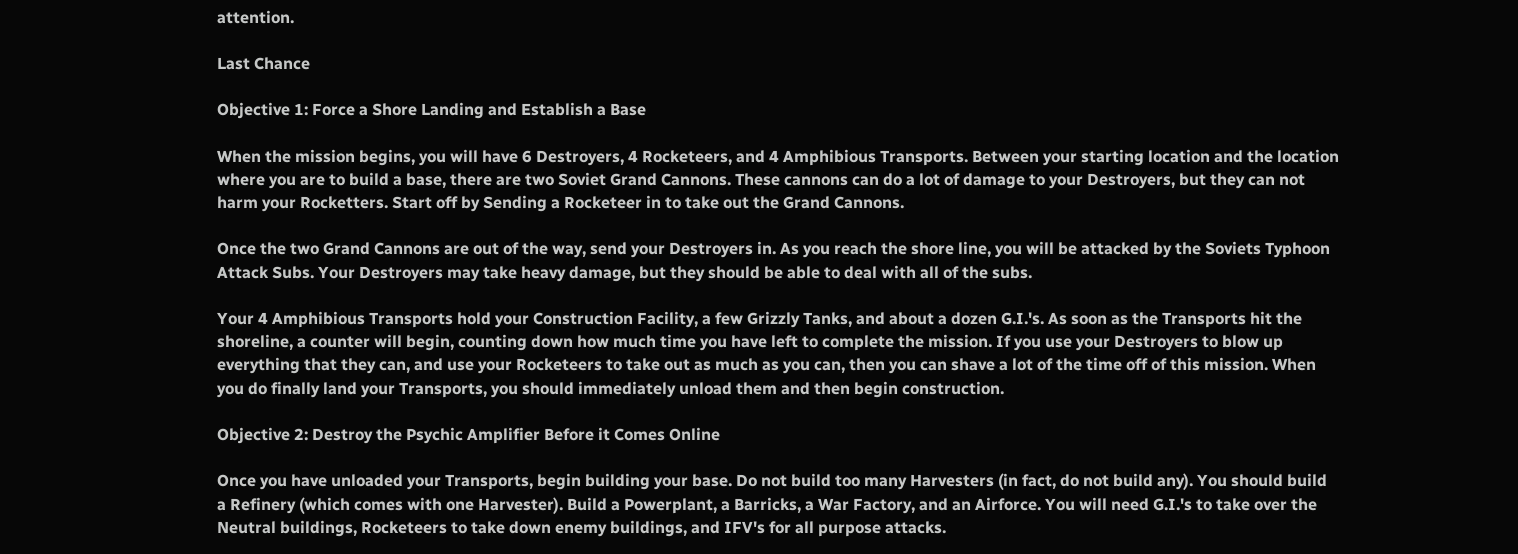attention.

Last Chance

Objective 1: Force a Shore Landing and Establish a Base

When the mission begins, you will have 6 Destroyers, 4 Rocketeers, and 4 Amphibious Transports. Between your starting location and the location where you are to build a base, there are two Soviet Grand Cannons. These cannons can do a lot of damage to your Destroyers, but they can not harm your Rocketters. Start off by Sending a Rocketeer in to take out the Grand Cannons.

Once the two Grand Cannons are out of the way, send your Destroyers in. As you reach the shore line, you will be attacked by the Soviets Typhoon Attack Subs. Your Destroyers may take heavy damage, but they should be able to deal with all of the subs.

Your 4 Amphibious Transports hold your Construction Facility, a few Grizzly Tanks, and about a dozen G.I.'s. As soon as the Transports hit the shoreline, a counter will begin, counting down how much time you have left to complete the mission. If you use your Destroyers to blow up everything that they can, and use your Rocketeers to take out as much as you can, then you can shave a lot of the time off of this mission. When you do finally land your Transports, you should immediately unload them and then begin construction.

Objective 2: Destroy the Psychic Amplifier Before it Comes Online

Once you have unloaded your Transports, begin building your base. Do not build too many Harvesters (in fact, do not build any). You should build a Refinery (which comes with one Harvester). Build a Powerplant, a Barricks, a War Factory, and an Airforce. You will need G.I.'s to take over the Neutral buildings, Rocketeers to take down enemy buildings, and IFV's for all purpose attacks.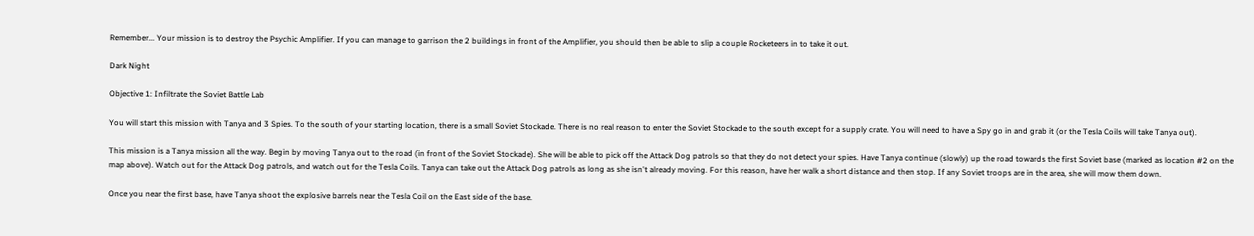Remember... Your mission is to destroy the Psychic Amplifier. If you can manage to garrison the 2 buildings in front of the Amplifier, you should then be able to slip a couple Rocketeers in to take it out.

Dark Night

Objective 1: Infiltrate the Soviet Battle Lab

You will start this mission with Tanya and 3 Spies. To the south of your starting location, there is a small Soviet Stockade. There is no real reason to enter the Soviet Stockade to the south except for a supply crate. You will need to have a Spy go in and grab it (or the Tesla Coils will take Tanya out).

This mission is a Tanya mission all the way. Begin by moving Tanya out to the road (in front of the Soviet Stockade). She will be able to pick off the Attack Dog patrols so that they do not detect your spies. Have Tanya continue (slowly) up the road towards the first Soviet base (marked as location #2 on the map above). Watch out for the Attack Dog patrols, and watch out for the Tesla Coils. Tanya can take out the Attack Dog patrols as long as she isn't already moving. For this reason, have her walk a short distance and then stop. If any Soviet troops are in the area, she will mow them down.

Once you near the first base, have Tanya shoot the explosive barrels near the Tesla Coil on the East side of the base.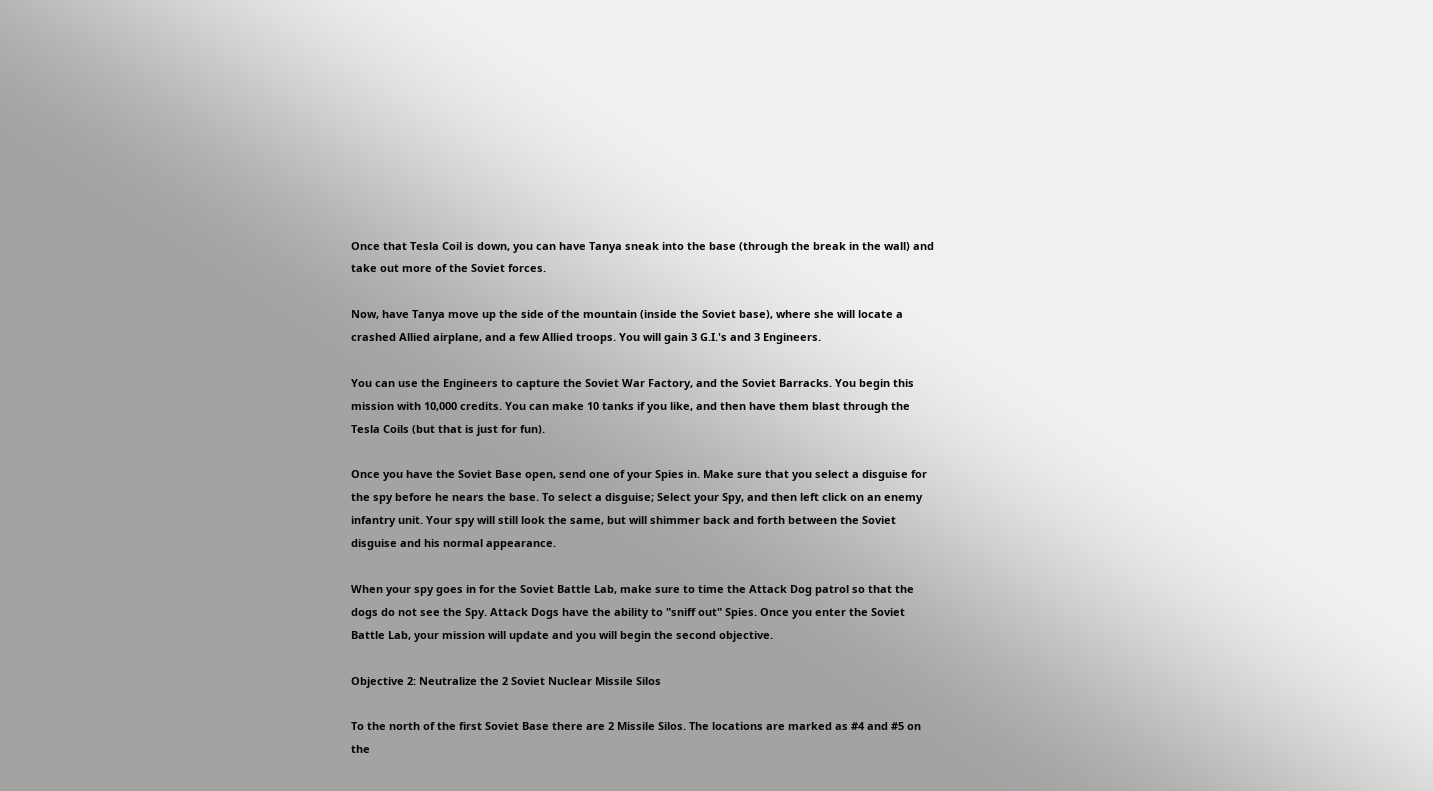Once that Tesla Coil is down, you can have Tanya sneak into the base (through the break in the wall) and take out more of the Soviet forces.

Now, have Tanya move up the side of the mountain (inside the Soviet base), where she will locate a crashed Allied airplane, and a few Allied troops. You will gain 3 G.I.'s and 3 Engineers.

You can use the Engineers to capture the Soviet War Factory, and the Soviet Barracks. You begin this mission with 10,000 credits. You can make 10 tanks if you like, and then have them blast through the Tesla Coils (but that is just for fun).

Once you have the Soviet Base open, send one of your Spies in. Make sure that you select a disguise for the spy before he nears the base. To select a disguise; Select your Spy, and then left click on an enemy infantry unit. Your spy will still look the same, but will shimmer back and forth between the Soviet disguise and his normal appearance.

When your spy goes in for the Soviet Battle Lab, make sure to time the Attack Dog patrol so that the dogs do not see the Spy. Attack Dogs have the ability to "sniff out" Spies. Once you enter the Soviet Battle Lab, your mission will update and you will begin the second objective.

Objective 2: Neutralize the 2 Soviet Nuclear Missile Silos

To the north of the first Soviet Base there are 2 Missile Silos. The locations are marked as #4 and #5 on the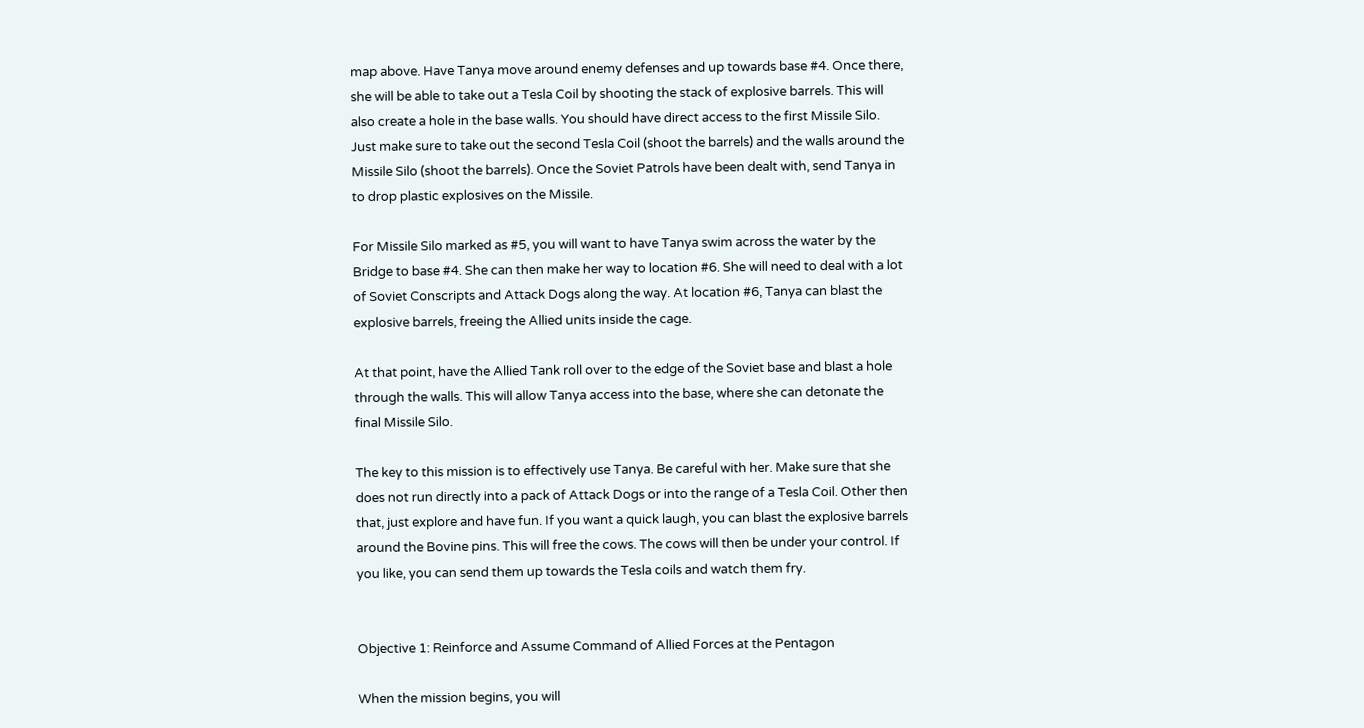map above. Have Tanya move around enemy defenses and up towards base #4. Once there, she will be able to take out a Tesla Coil by shooting the stack of explosive barrels. This will also create a hole in the base walls. You should have direct access to the first Missile Silo. Just make sure to take out the second Tesla Coil (shoot the barrels) and the walls around the Missile Silo (shoot the barrels). Once the Soviet Patrols have been dealt with, send Tanya in to drop plastic explosives on the Missile.

For Missile Silo marked as #5, you will want to have Tanya swim across the water by the Bridge to base #4. She can then make her way to location #6. She will need to deal with a lot of Soviet Conscripts and Attack Dogs along the way. At location #6, Tanya can blast the explosive barrels, freeing the Allied units inside the cage.

At that point, have the Allied Tank roll over to the edge of the Soviet base and blast a hole through the walls. This will allow Tanya access into the base, where she can detonate the final Missile Silo.

The key to this mission is to effectively use Tanya. Be careful with her. Make sure that she does not run directly into a pack of Attack Dogs or into the range of a Tesla Coil. Other then that, just explore and have fun. If you want a quick laugh, you can blast the explosive barrels around the Bovine pins. This will free the cows. The cows will then be under your control. If you like, you can send them up towards the Tesla coils and watch them fry.


Objective 1: Reinforce and Assume Command of Allied Forces at the Pentagon

When the mission begins, you will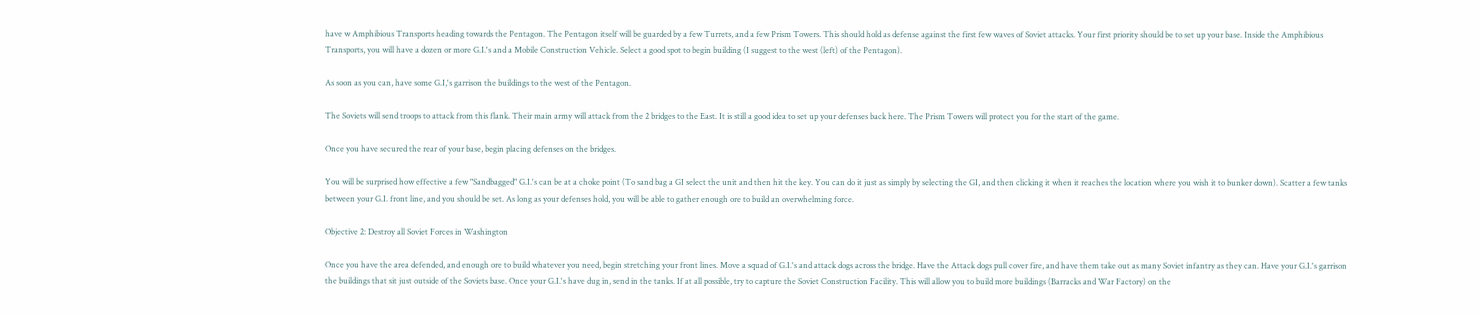have w Amphibious Transports heading towards the Pentagon. The Pentagon itself will be guarded by a few Turrets, and a few Prism Towers. This should hold as defense against the first few waves of Soviet attacks. Your first priority should be to set up your base. Inside the Amphibious Transports, you will have a dozen or more G.I.'s and a Mobile Construction Vehicle. Select a good spot to begin building (I suggest to the west (left) of the Pentagon).

As soon as you can, have some G.I,'s garrison the buildings to the west of the Pentagon.

The Soviets will send troops to attack from this flank. Their main army will attack from the 2 bridges to the East. It is still a good idea to set up your defenses back here. The Prism Towers will protect you for the start of the game.

Once you have secured the rear of your base, begin placing defenses on the bridges.

You will be surprised how effective a few "Sandbagged" G.I.'s can be at a choke point (To sand bag a GI select the unit and then hit the key. You can do it just as simply by selecting the GI, and then clicking it when it reaches the location where you wish it to bunker down). Scatter a few tanks between your G.I. front line, and you should be set. As long as your defenses hold, you will be able to gather enough ore to build an overwhelming force.

Objective 2: Destroy all Soviet Forces in Washington

Once you have the area defended, and enough ore to build whatever you need, begin stretching your front lines. Move a squad of G.I.'s and attack dogs across the bridge. Have the Attack dogs pull cover fire, and have them take out as many Soviet infantry as they can. Have your G.I.'s garrison the buildings that sit just outside of the Soviets base. Once your G.I.'s have dug in, send in the tanks. If at all possible, try to capture the Soviet Construction Facility. This will allow you to build more buildings (Barracks and War Factory) on the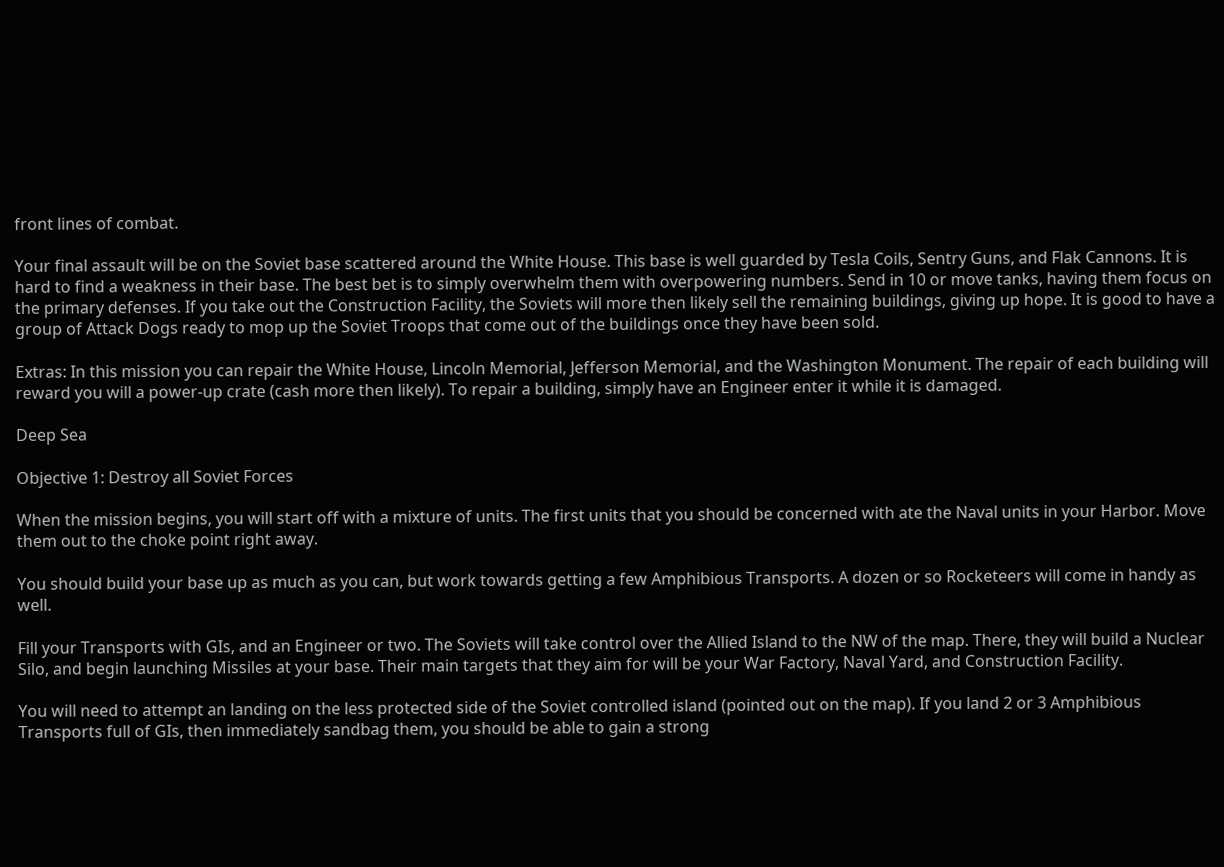front lines of combat.

Your final assault will be on the Soviet base scattered around the White House. This base is well guarded by Tesla Coils, Sentry Guns, and Flak Cannons. It is hard to find a weakness in their base. The best bet is to simply overwhelm them with overpowering numbers. Send in 10 or move tanks, having them focus on the primary defenses. If you take out the Construction Facility, the Soviets will more then likely sell the remaining buildings, giving up hope. It is good to have a group of Attack Dogs ready to mop up the Soviet Troops that come out of the buildings once they have been sold.

Extras: In this mission you can repair the White House, Lincoln Memorial, Jefferson Memorial, and the Washington Monument. The repair of each building will reward you will a power-up crate (cash more then likely). To repair a building, simply have an Engineer enter it while it is damaged.

Deep Sea

Objective 1: Destroy all Soviet Forces

When the mission begins, you will start off with a mixture of units. The first units that you should be concerned with ate the Naval units in your Harbor. Move them out to the choke point right away.

You should build your base up as much as you can, but work towards getting a few Amphibious Transports. A dozen or so Rocketeers will come in handy as well.

Fill your Transports with GIs, and an Engineer or two. The Soviets will take control over the Allied Island to the NW of the map. There, they will build a Nuclear Silo, and begin launching Missiles at your base. Their main targets that they aim for will be your War Factory, Naval Yard, and Construction Facility.

You will need to attempt an landing on the less protected side of the Soviet controlled island (pointed out on the map). If you land 2 or 3 Amphibious Transports full of GIs, then immediately sandbag them, you should be able to gain a strong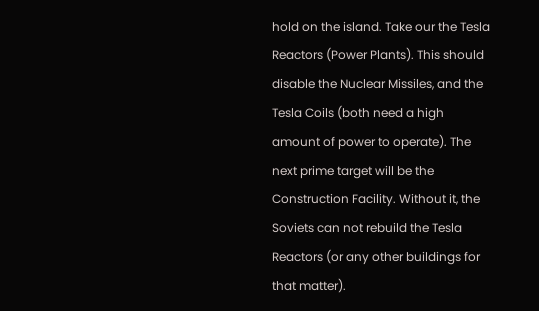hold on the island. Take our the Tesla Reactors (Power Plants). This should disable the Nuclear Missiles, and the Tesla Coils (both need a high amount of power to operate). The next prime target will be the Construction Facility. Without it, the Soviets can not rebuild the Tesla Reactors (or any other buildings for that matter).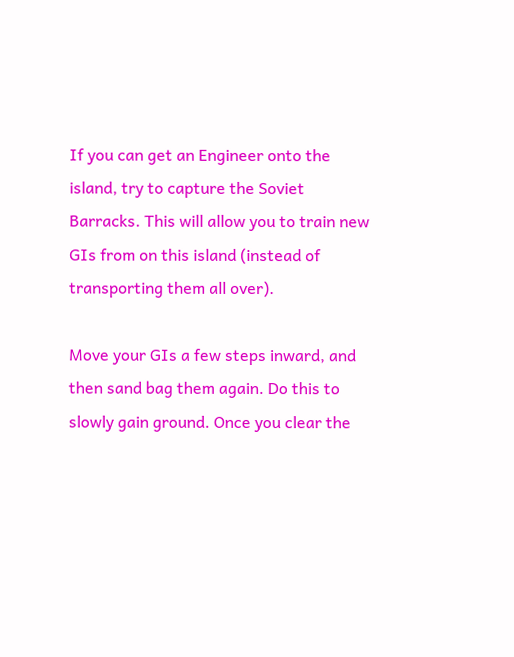If you can get an Engineer onto the island, try to capture the Soviet Barracks. This will allow you to train new GIs from on this island (instead of transporting them all over).

Move your GIs a few steps inward, and then sand bag them again. Do this to slowly gain ground. Once you clear the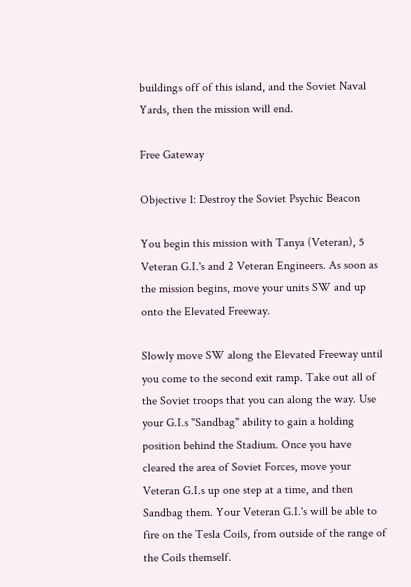buildings off of this island, and the Soviet Naval Yards, then the mission will end.

Free Gateway

Objective 1: Destroy the Soviet Psychic Beacon

You begin this mission with Tanya (Veteran), 5 Veteran G.I.'s and 2 Veteran Engineers. As soon as the mission begins, move your units SW and up onto the Elevated Freeway.

Slowly move SW along the Elevated Freeway until you come to the second exit ramp. Take out all of the Soviet troops that you can along the way. Use your G.I.s "Sandbag" ability to gain a holding position behind the Stadium. Once you have cleared the area of Soviet Forces, move your Veteran G.I.s up one step at a time, and then Sandbag them. Your Veteran G.I.'s will be able to fire on the Tesla Coils, from outside of the range of the Coils themself.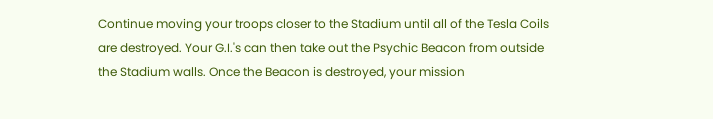Continue moving your troops closer to the Stadium until all of the Tesla Coils are destroyed. Your G.I.'s can then take out the Psychic Beacon from outside the Stadium walls. Once the Beacon is destroyed, your mission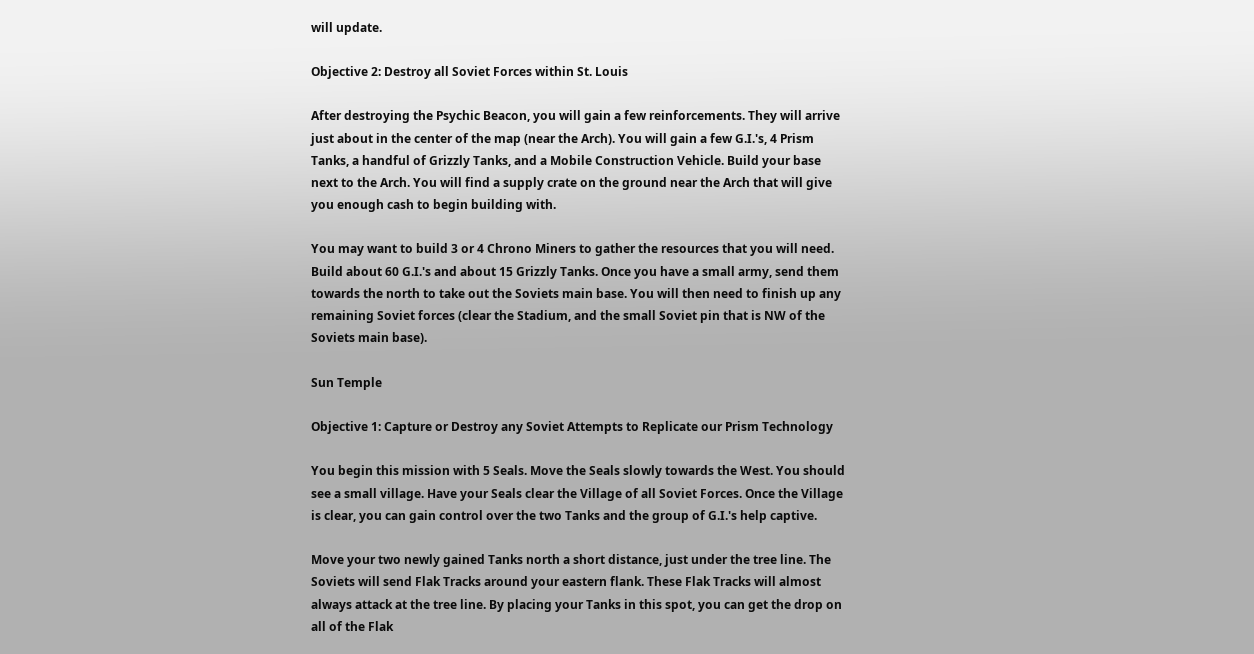will update.

Objective 2: Destroy all Soviet Forces within St. Louis

After destroying the Psychic Beacon, you will gain a few reinforcements. They will arrive just about in the center of the map (near the Arch). You will gain a few G.I.'s, 4 Prism Tanks, a handful of Grizzly Tanks, and a Mobile Construction Vehicle. Build your base next to the Arch. You will find a supply crate on the ground near the Arch that will give you enough cash to begin building with.

You may want to build 3 or 4 Chrono Miners to gather the resources that you will need. Build about 60 G.I.'s and about 15 Grizzly Tanks. Once you have a small army, send them towards the north to take out the Soviets main base. You will then need to finish up any remaining Soviet forces (clear the Stadium, and the small Soviet pin that is NW of the Soviets main base).

Sun Temple

Objective 1: Capture or Destroy any Soviet Attempts to Replicate our Prism Technology

You begin this mission with 5 Seals. Move the Seals slowly towards the West. You should see a small village. Have your Seals clear the Village of all Soviet Forces. Once the Village is clear, you can gain control over the two Tanks and the group of G.I.'s help captive.

Move your two newly gained Tanks north a short distance, just under the tree line. The Soviets will send Flak Tracks around your eastern flank. These Flak Tracks will almost always attack at the tree line. By placing your Tanks in this spot, you can get the drop on all of the Flak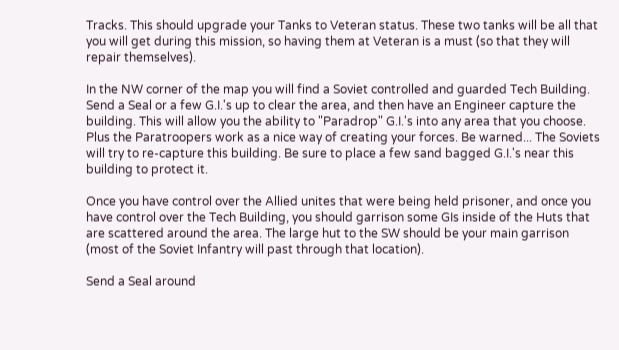Tracks. This should upgrade your Tanks to Veteran status. These two tanks will be all that you will get during this mission, so having them at Veteran is a must (so that they will repair themselves).

In the NW corner of the map you will find a Soviet controlled and guarded Tech Building. Send a Seal or a few G.I.'s up to clear the area, and then have an Engineer capture the building. This will allow you the ability to "Paradrop" G.I.'s into any area that you choose. Plus the Paratroopers work as a nice way of creating your forces. Be warned... The Soviets will try to re-capture this building. Be sure to place a few sand bagged G.I.'s near this building to protect it.

Once you have control over the Allied unites that were being held prisoner, and once you have control over the Tech Building, you should garrison some GIs inside of the Huts that are scattered around the area. The large hut to the SW should be your main garrison (most of the Soviet Infantry will past through that location).

Send a Seal around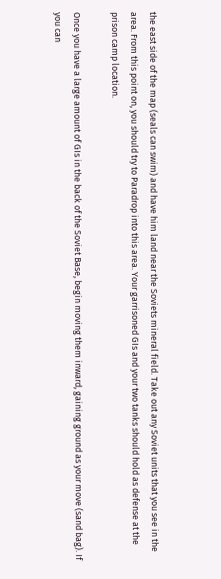the east side of the map (seals can swim) and have him land near the Soviets mineral field. Take out any Soviet units that you see in the area. From this point on, you should try to Paradrop into this area. Your garrisoned GIs and your two tanks should hold as defense at the prison camp location.

Once you have a large amount of GIs in the back of the Soviet Base, begin moving them inward, gaining ground as your move (sand bag). If you can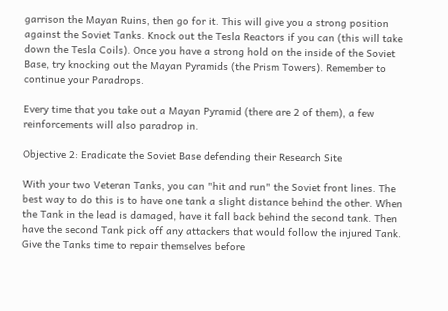garrison the Mayan Ruins, then go for it. This will give you a strong position against the Soviet Tanks. Knock out the Tesla Reactors if you can (this will take down the Tesla Coils). Once you have a strong hold on the inside of the Soviet Base, try knocking out the Mayan Pyramids (the Prism Towers). Remember to continue your Paradrops.

Every time that you take out a Mayan Pyramid (there are 2 of them), a few reinforcements will also paradrop in.

Objective 2: Eradicate the Soviet Base defending their Research Site

With your two Veteran Tanks, you can "hit and run" the Soviet front lines. The best way to do this is to have one tank a slight distance behind the other. When the Tank in the lead is damaged, have it fall back behind the second tank. Then have the second Tank pick off any attackers that would follow the injured Tank. Give the Tanks time to repair themselves before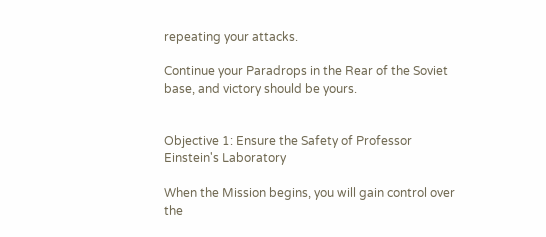repeating your attacks.

Continue your Paradrops in the Rear of the Soviet base, and victory should be yours.


Objective 1: Ensure the Safety of Professor Einstein's Laboratory

When the Mission begins, you will gain control over the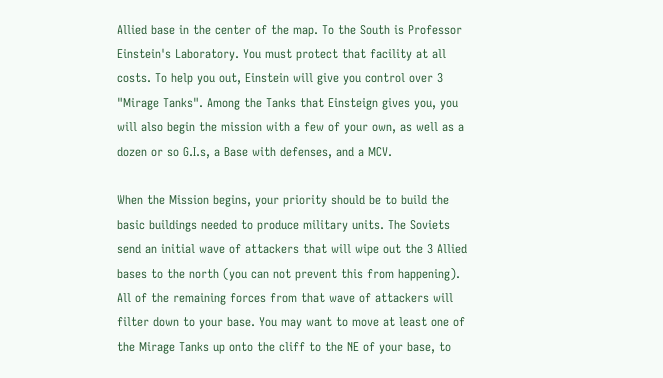Allied base in the center of the map. To the South is Professor Einstein's Laboratory. You must protect that facility at all costs. To help you out, Einstein will give you control over 3 "Mirage Tanks". Among the Tanks that Einsteign gives you, you will also begin the mission with a few of your own, as well as a dozen or so G.I.s, a Base with defenses, and a MCV.

When the Mission begins, your priority should be to build the basic buildings needed to produce military units. The Soviets send an initial wave of attackers that will wipe out the 3 Allied bases to the north (you can not prevent this from happening). All of the remaining forces from that wave of attackers will filter down to your base. You may want to move at least one of the Mirage Tanks up onto the cliff to the NE of your base, to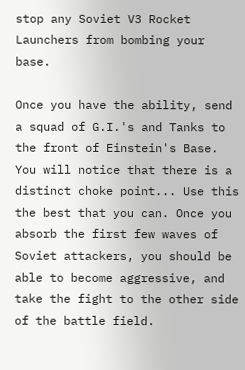stop any Soviet V3 Rocket Launchers from bombing your base.

Once you have the ability, send a squad of G.I.'s and Tanks to the front of Einstein's Base. You will notice that there is a distinct choke point... Use this the best that you can. Once you absorb the first few waves of Soviet attackers, you should be able to become aggressive, and take the fight to the other side of the battle field.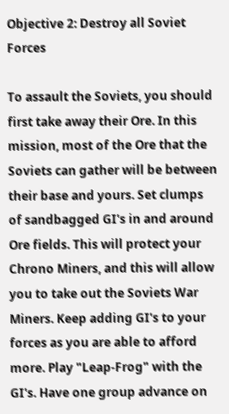Objective 2: Destroy all Soviet Forces

To assault the Soviets, you should first take away their Ore. In this mission, most of the Ore that the Soviets can gather will be between their base and yours. Set clumps of sandbagged GI's in and around Ore fields. This will protect your Chrono Miners, and this will allow you to take out the Soviets War Miners. Keep adding GI's to your forces as you are able to afford more. Play "Leap-Frog" with the GI's. Have one group advance on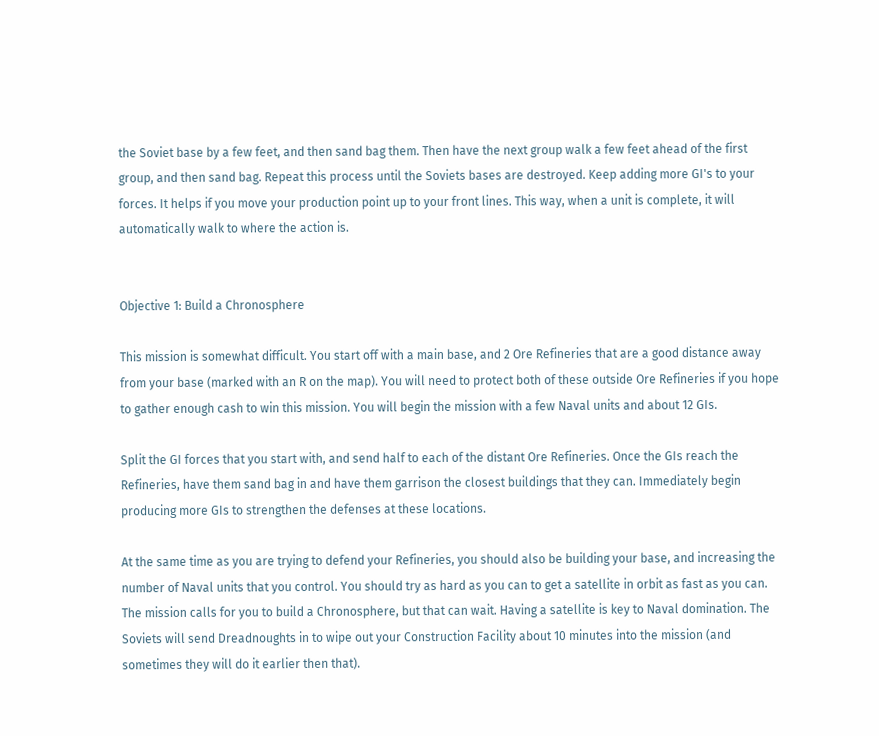the Soviet base by a few feet, and then sand bag them. Then have the next group walk a few feet ahead of the first group, and then sand bag. Repeat this process until the Soviets bases are destroyed. Keep adding more GI's to your forces. It helps if you move your production point up to your front lines. This way, when a unit is complete, it will automatically walk to where the action is.


Objective 1: Build a Chronosphere

This mission is somewhat difficult. You start off with a main base, and 2 Ore Refineries that are a good distance away from your base (marked with an R on the map). You will need to protect both of these outside Ore Refineries if you hope to gather enough cash to win this mission. You will begin the mission with a few Naval units and about 12 GIs.

Split the GI forces that you start with, and send half to each of the distant Ore Refineries. Once the GIs reach the Refineries, have them sand bag in and have them garrison the closest buildings that they can. Immediately begin producing more GIs to strengthen the defenses at these locations.

At the same time as you are trying to defend your Refineries, you should also be building your base, and increasing the number of Naval units that you control. You should try as hard as you can to get a satellite in orbit as fast as you can. The mission calls for you to build a Chronosphere, but that can wait. Having a satellite is key to Naval domination. The Soviets will send Dreadnoughts in to wipe out your Construction Facility about 10 minutes into the mission (and sometimes they will do it earlier then that).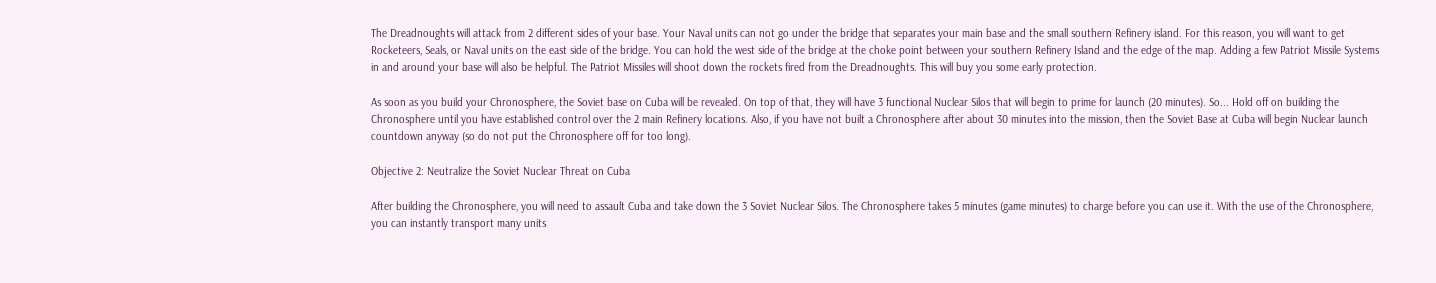The Dreadnoughts will attack from 2 different sides of your base. Your Naval units can not go under the bridge that separates your main base and the small southern Refinery island. For this reason, you will want to get Rocketeers, Seals, or Naval units on the east side of the bridge. You can hold the west side of the bridge at the choke point between your southern Refinery Island and the edge of the map. Adding a few Patriot Missile Systems in and around your base will also be helpful. The Patriot Missiles will shoot down the rockets fired from the Dreadnoughts. This will buy you some early protection.

As soon as you build your Chronosphere, the Soviet base on Cuba will be revealed. On top of that, they will have 3 functional Nuclear Silos that will begin to prime for launch (20 minutes). So... Hold off on building the Chronosphere until you have established control over the 2 main Refinery locations. Also, if you have not built a Chronosphere after about 30 minutes into the mission, then the Soviet Base at Cuba will begin Nuclear launch countdown anyway (so do not put the Chronosphere off for too long).

Objective 2: Neutralize the Soviet Nuclear Threat on Cuba

After building the Chronosphere, you will need to assault Cuba and take down the 3 Soviet Nuclear Silos. The Chronosphere takes 5 minutes (game minutes) to charge before you can use it. With the use of the Chronosphere, you can instantly transport many units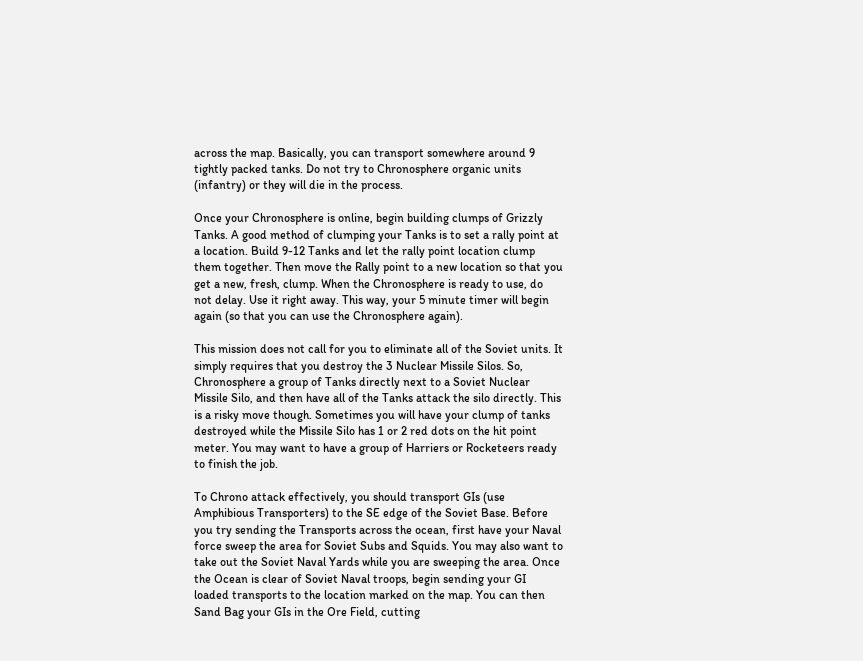across the map. Basically, you can transport somewhere around 9 tightly packed tanks. Do not try to Chronosphere organic units (infantry) or they will die in the process.

Once your Chronosphere is online, begin building clumps of Grizzly Tanks. A good method of clumping your Tanks is to set a rally point at a location. Build 9-12 Tanks and let the rally point location clump them together. Then move the Rally point to a new location so that you get a new, fresh, clump. When the Chronosphere is ready to use, do not delay. Use it right away. This way, your 5 minute timer will begin again (so that you can use the Chronosphere again).

This mission does not call for you to eliminate all of the Soviet units. It simply requires that you destroy the 3 Nuclear Missile Silos. So, Chronosphere a group of Tanks directly next to a Soviet Nuclear Missile Silo, and then have all of the Tanks attack the silo directly. This is a risky move though. Sometimes you will have your clump of tanks destroyed while the Missile Silo has 1 or 2 red dots on the hit point meter. You may want to have a group of Harriers or Rocketeers ready to finish the job.

To Chrono attack effectively, you should transport GIs (use Amphibious Transporters) to the SE edge of the Soviet Base. Before you try sending the Transports across the ocean, first have your Naval force sweep the area for Soviet Subs and Squids. You may also want to take out the Soviet Naval Yards while you are sweeping the area. Once the Ocean is clear of Soviet Naval troops, begin sending your GI loaded transports to the location marked on the map. You can then Sand Bag your GIs in the Ore Field, cutting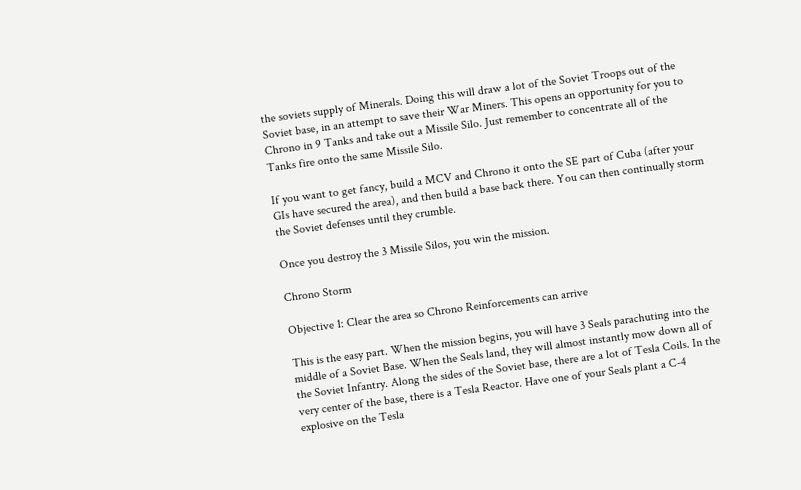the soviets supply of Minerals. Doing this will draw a lot of the Soviet Troops out of the Soviet base, in an attempt to save their War Miners. This opens an opportunity for you to Chrono in 9 Tanks and take out a Missile Silo. Just remember to concentrate all of the Tanks fire onto the same Missile Silo.

If you want to get fancy, build a MCV and Chrono it onto the SE part of Cuba (after your GIs have secured the area), and then build a base back there. You can then continually storm the Soviet defenses until they crumble.

Once you destroy the 3 Missile Silos, you win the mission.

Chrono Storm

Objective 1: Clear the area so Chrono Reinforcements can arrive

This is the easy part. When the mission begins, you will have 3 Seals parachuting into the middle of a Soviet Base. When the Seals land, they will almost instantly mow down all of the Soviet Infantry. Along the sides of the Soviet base, there are a lot of Tesla Coils. In the very center of the base, there is a Tesla Reactor. Have one of your Seals plant a C-4 explosive on the Tesla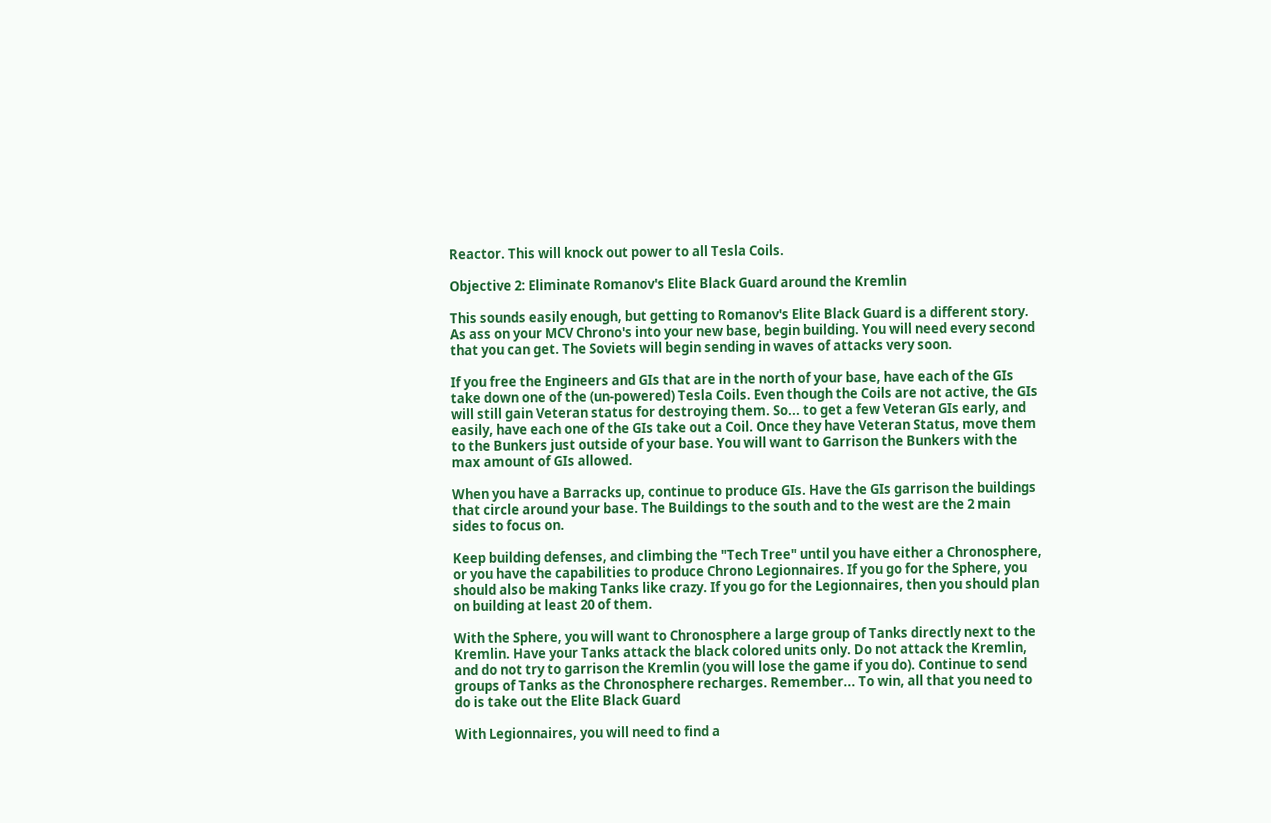Reactor. This will knock out power to all Tesla Coils.

Objective 2: Eliminate Romanov's Elite Black Guard around the Kremlin

This sounds easily enough, but getting to Romanov's Elite Black Guard is a different story. As ass on your MCV Chrono's into your new base, begin building. You will need every second that you can get. The Soviets will begin sending in waves of attacks very soon.

If you free the Engineers and GIs that are in the north of your base, have each of the GIs take down one of the (un-powered) Tesla Coils. Even though the Coils are not active, the GIs will still gain Veteran status for destroying them. So... to get a few Veteran GIs early, and easily, have each one of the GIs take out a Coil. Once they have Veteran Status, move them to the Bunkers just outside of your base. You will want to Garrison the Bunkers with the max amount of GIs allowed.

When you have a Barracks up, continue to produce GIs. Have the GIs garrison the buildings that circle around your base. The Buildings to the south and to the west are the 2 main sides to focus on.

Keep building defenses, and climbing the "Tech Tree" until you have either a Chronosphere, or you have the capabilities to produce Chrono Legionnaires. If you go for the Sphere, you should also be making Tanks like crazy. If you go for the Legionnaires, then you should plan on building at least 20 of them.

With the Sphere, you will want to Chronosphere a large group of Tanks directly next to the Kremlin. Have your Tanks attack the black colored units only. Do not attack the Kremlin, and do not try to garrison the Kremlin (you will lose the game if you do). Continue to send groups of Tanks as the Chronosphere recharges. Remember... To win, all that you need to do is take out the Elite Black Guard

With Legionnaires, you will need to find a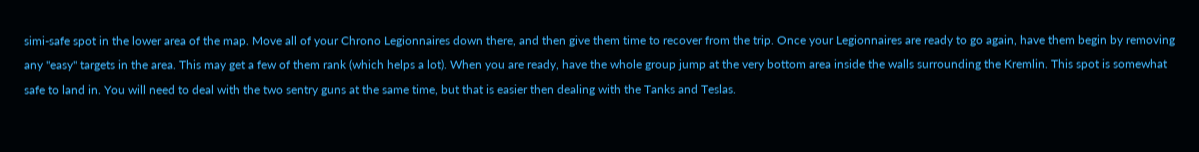simi-safe spot in the lower area of the map. Move all of your Chrono Legionnaires down there, and then give them time to recover from the trip. Once your Legionnaires are ready to go again, have them begin by removing any "easy" targets in the area. This may get a few of them rank (which helps a lot). When you are ready, have the whole group jump at the very bottom area inside the walls surrounding the Kremlin. This spot is somewhat safe to land in. You will need to deal with the two sentry guns at the same time, but that is easier then dealing with the Tanks and Teslas.